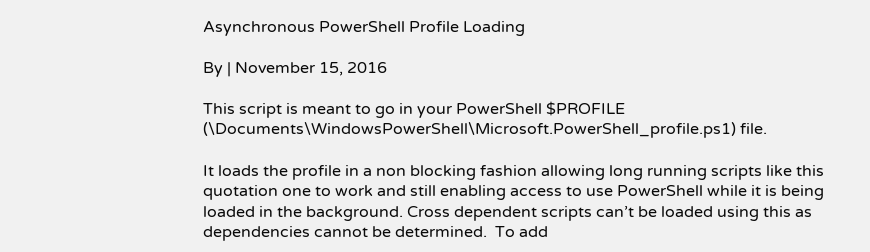Asynchronous PowerShell Profile Loading

By | November 15, 2016

This script is meant to go in your PowerShell $PROFILE (\Documents\WindowsPowerShell\Microsoft.PowerShell_profile.ps1) file.

It loads the profile in a non blocking fashion allowing long running scripts like this quotation one to work and still enabling access to use PowerShell while it is being loaded in the background. Cross dependent scripts can’t be loaded using this as dependencies cannot be determined.  To add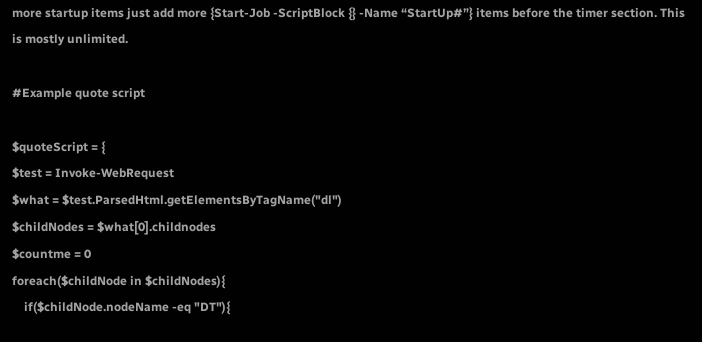more startup items just add more {Start-Job -ScriptBlock {} -Name “StartUp#”} items before the timer section. This is mostly unlimited.

#Example quote script

$quoteScript = {
$test = Invoke-WebRequest
$what = $test.ParsedHtml.getElementsByTagName("dl")
$childNodes = $what[0].childnodes
$countme = 0
foreach($childNode in $childNodes){
    if($childNode.nodeName -eq "DT"){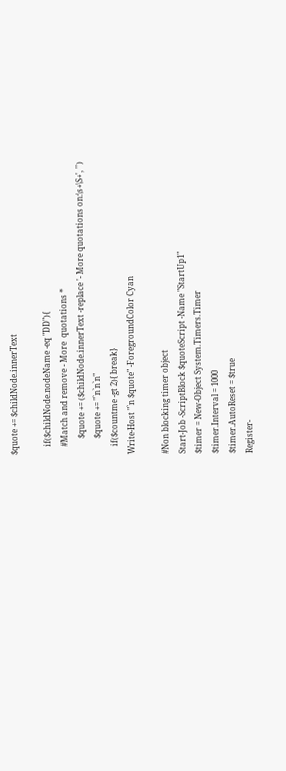$quote += $childNode.innerText

    if($childNode.nodeName -eq "DD"){
    #Match and remove - More  quotations *
        $quote += ($childNode.innerText -replace '- More quotations on:\s+\S+', '')
        $quote += "`n`n`n"
    if($countme -gt 2){ break}
Write-Host "`n $quote" -ForegroundColor Cyan

#Non blocking timer object
Start-Job -ScriptBlock $quoteScript -Name "StartUp1"
$timer = New-Object System.Timers.Timer
$timer.Interval = 1000
$timer.AutoReset = $true
Register-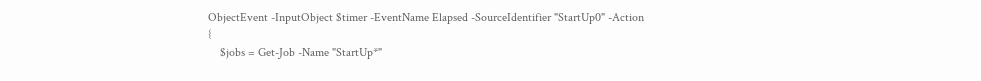ObjectEvent -InputObject $timer -EventName Elapsed -SourceIdentifier "StartUp0" -Action {
    $jobs = Get-Job -Name "StartUp*"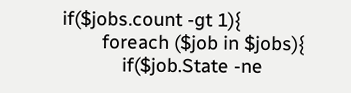if($jobs.count -gt 1){
        foreach ($job in $jobs){
            if($job.State -ne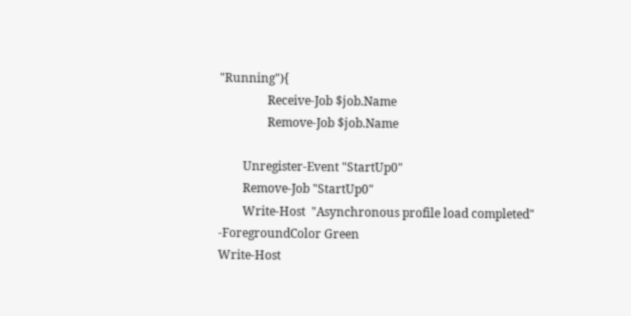"Running"){
                Receive-Job $job.Name
                Remove-Job $job.Name

        Unregister-Event "StartUp0"
        Remove-Job "StartUp0"
        Write-Host  "Asynchronous profile load completed" -ForegroundColor Green
Write-Host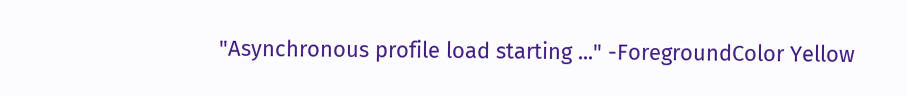"Asynchronous profile load starting ..." -ForegroundColor Yellow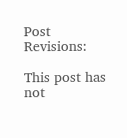Post Revisions:

This post has not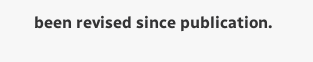been revised since publication.